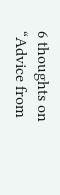6 thoughts on “Advice from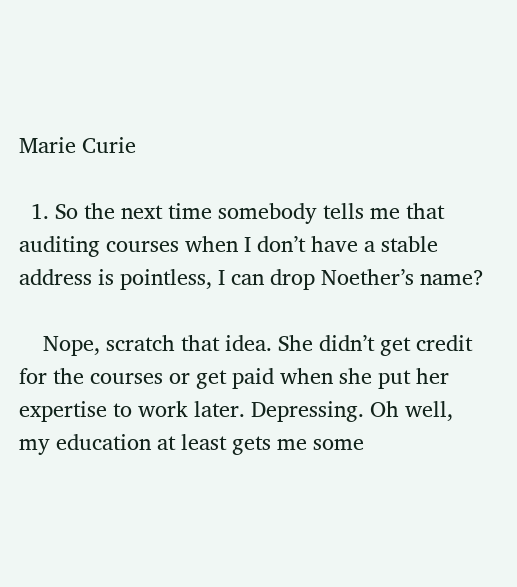Marie Curie

  1. So the next time somebody tells me that auditing courses when I don’t have a stable address is pointless, I can drop Noether’s name?

    Nope, scratch that idea. She didn’t get credit for the courses or get paid when she put her expertise to work later. Depressing. Oh well, my education at least gets me some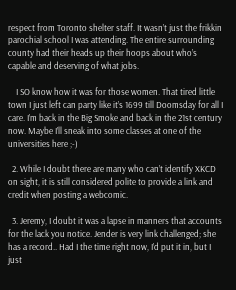respect from Toronto shelter staff. It wasn’t just the frikkin parochial school I was attending. The entire surrounding county had their heads up their hoops about who’s capable and deserving of what jobs.

    I SO know how it was for those women. That tired little town I just left can party like it’s 1699 till Doomsday for all I care. I’m back in the Big Smoke and back in the 21st century now. Maybe I’ll sneak into some classes at one of the universities here ;-)

  2. While I doubt there are many who can’t identify XKCD on sight, it is still considered polite to provide a link and credit when posting a webcomic.

  3. Jeremy, I doubt it was a lapse in manners that accounts for the lack you notice. Jender is very link challenged; she has a record.. Had I the time right now, I’d put it in, but I just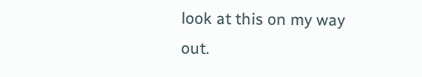look at this on my way out.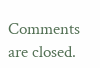Comments are closed.